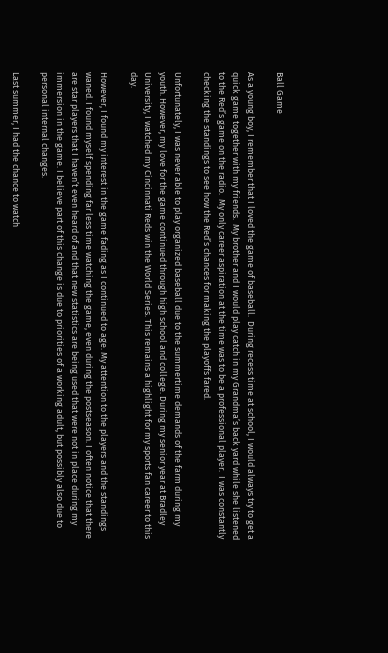Ball Game

As a young boy, I remember that I loved the game of baseball.  During recess time at school, I would always try to get a quick game together with my friends.  My brother and I would play catch in my Grandma’s back yard while she listened to the Red’s game on the radio.  My only career aspiration at the time was to be a professional player.  I was constantly checking the standings to see how the Red’s chances for making the playoffs fared.

Unfortunately, I was never able to play organized baseball due to the summertime demands of the farm during my youth. However, my love for the game continued through high school and college. During my senior year at Bradley University, I watched my Cincinnati Reds win the World Series. This remains a highlight for my sports fan career to this day.

However, I found my interest in the game fading as I continued to age. My attention to the players and the standings waned. I found myself spending far less time watching the game, even during the postseason. I often notice that there are star players that I haven’t even heard of and that new statistics are being used that were not in place during my immersion in the game. I believe part of this change is due to priorities of a working adult, but possibly also due to personal internal changes.

Last summer, I had the chance to watch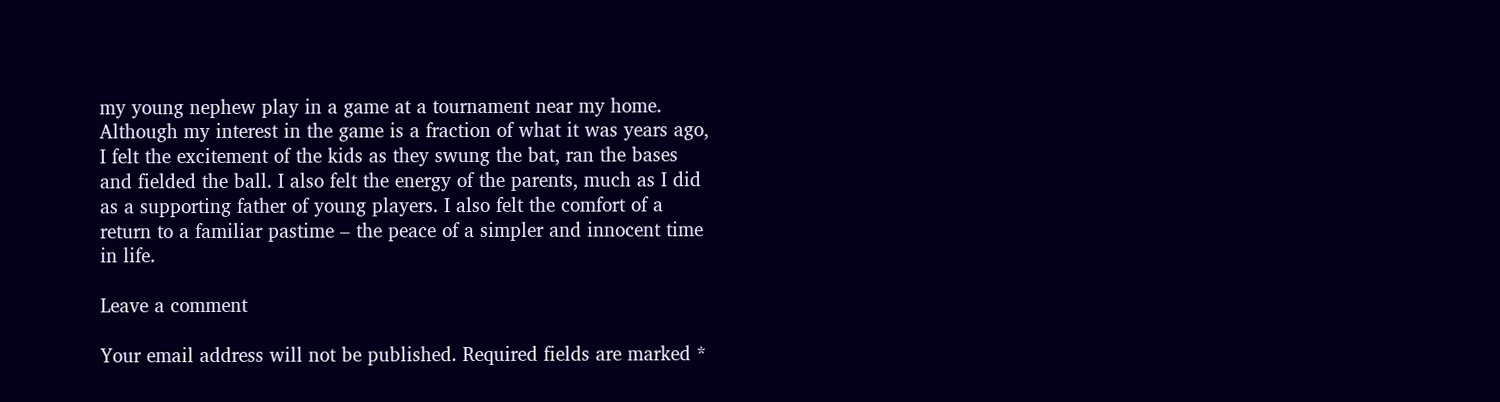my young nephew play in a game at a tournament near my home. Although my interest in the game is a fraction of what it was years ago, I felt the excitement of the kids as they swung the bat, ran the bases and fielded the ball. I also felt the energy of the parents, much as I did as a supporting father of young players. I also felt the comfort of a return to a familiar pastime – the peace of a simpler and innocent time in life.

Leave a comment

Your email address will not be published. Required fields are marked *